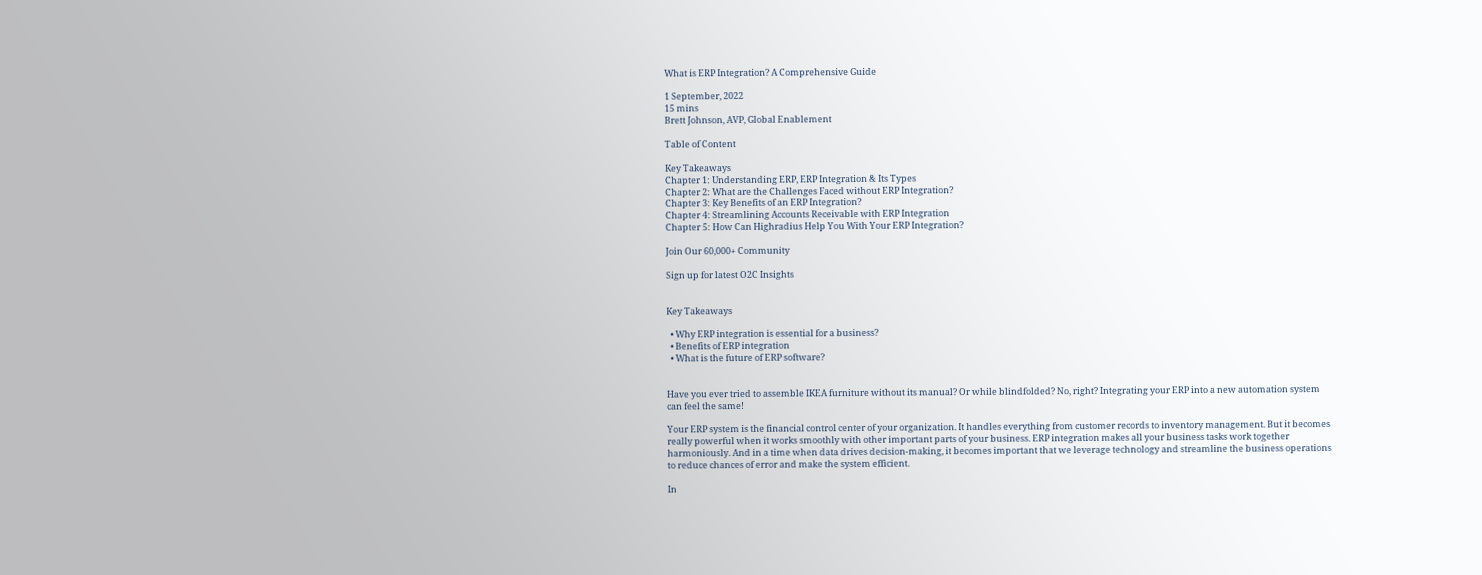What is ERP Integration? A Comprehensive Guide

1 September, 2022
15 mins
Brett Johnson, AVP, Global Enablement

Table of Content

Key Takeaways
Chapter 1: Understanding ERP, ERP Integration & Its Types
Chapter 2: What are the Challenges Faced without ERP Integration?
Chapter 3: Key Benefits of an ERP Integration?
Chapter 4: Streamlining Accounts Receivable with ERP Integration
Chapter 5: How Can Highradius Help You With Your ERP Integration?

Join Our 60,000+ Community

Sign up for latest O2C Insights


Key Takeaways

  • Why ERP integration is essential for a business?
  • Benefits of ERP integration
  • What is the future of ERP software?


Have you ever tried to assemble IKEA furniture without its manual? Or while blindfolded? No, right? Integrating your ERP into a new automation system can feel the same!

Your ERP system is the financial control center of your organization. It handles everything from customer records to inventory management. But it becomes really powerful when it works smoothly with other important parts of your business. ERP integration makes all your business tasks work together harmoniously. And in a time when data drives decision-making, it becomes important that we leverage technology and streamline the business operations to reduce chances of error and make the system efficient.

In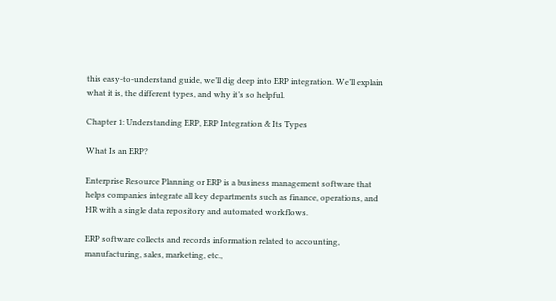this easy-to-understand guide, we’ll dig deep into ERP integration. We’ll explain what it is, the different types, and why it’s so helpful.

Chapter 1: Understanding ERP, ERP Integration & Its Types

What Is an ERP?

Enterprise Resource Planning or ERP is a business management software that helps companies integrate all key departments such as finance, operations, and HR with a single data repository and automated workflows.

ERP software collects and records information related to accounting, manufacturing, sales, marketing, etc.,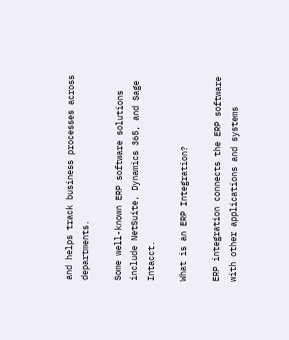and helps track business processes across departments.

Some well-known ERP software solutions include NetSuite, Dynamics 365, and Sage Intacct.

What is an ERP Integration?

ERP integration connects the ERP software with other applications and systems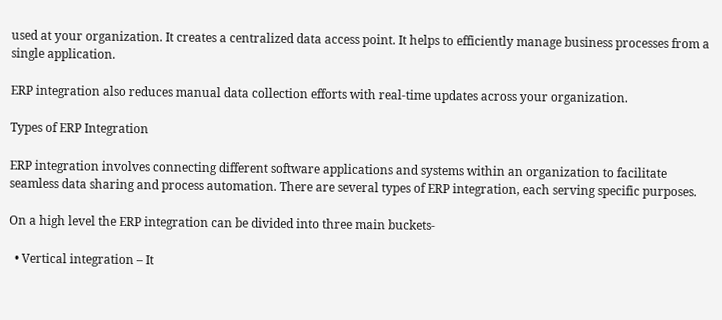used at your organization. It creates a centralized data access point. It helps to efficiently manage business processes from a single application.

ERP integration also reduces manual data collection efforts with real-time updates across your organization.

Types of ERP Integration

ERP integration involves connecting different software applications and systems within an organization to facilitate seamless data sharing and process automation. There are several types of ERP integration, each serving specific purposes.

On a high level the ERP integration can be divided into three main buckets-

  • Vertical integration – It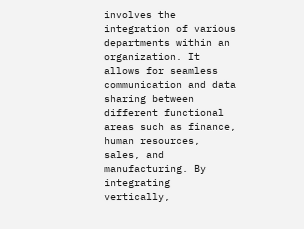involves the integration of various departments within an organization. It allows for seamless communication and data sharing between different functional areas such as finance, human resources, sales, and manufacturing. By integrating vertically,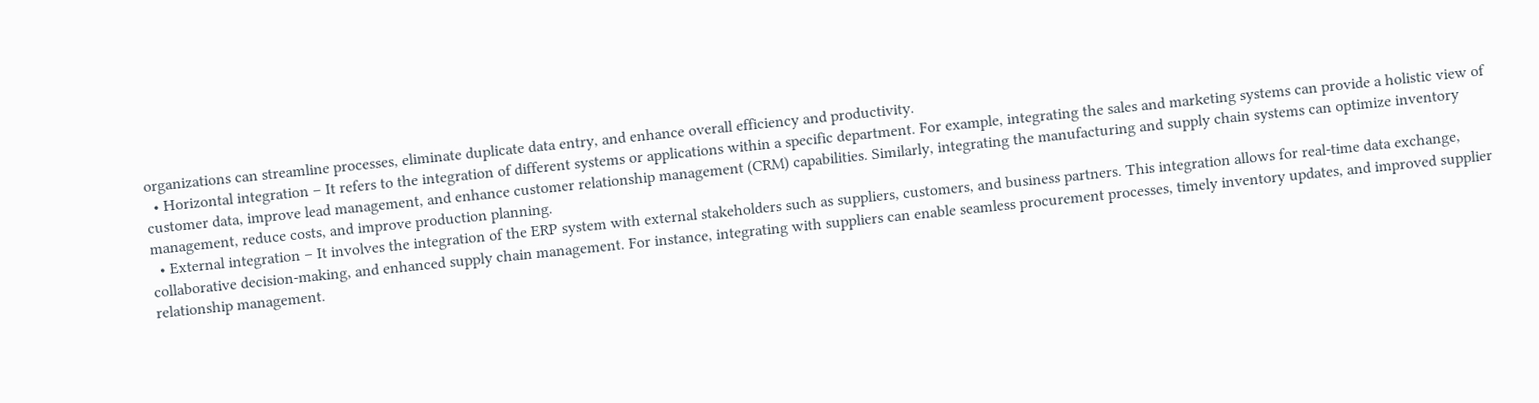organizations can streamline processes, eliminate duplicate data entry, and enhance overall efficiency and productivity.
  • Horizontal integration – It refers to the integration of different systems or applications within a specific department. For example, integrating the sales and marketing systems can provide a holistic view of customer data, improve lead management, and enhance customer relationship management (CRM) capabilities. Similarly, integrating the manufacturing and supply chain systems can optimize inventory management, reduce costs, and improve production planning.
  • External integration – It involves the integration of the ERP system with external stakeholders such as suppliers, customers, and business partners. This integration allows for real-time data exchange, collaborative decision-making, and enhanced supply chain management. For instance, integrating with suppliers can enable seamless procurement processes, timely inventory updates, and improved supplier relationship management.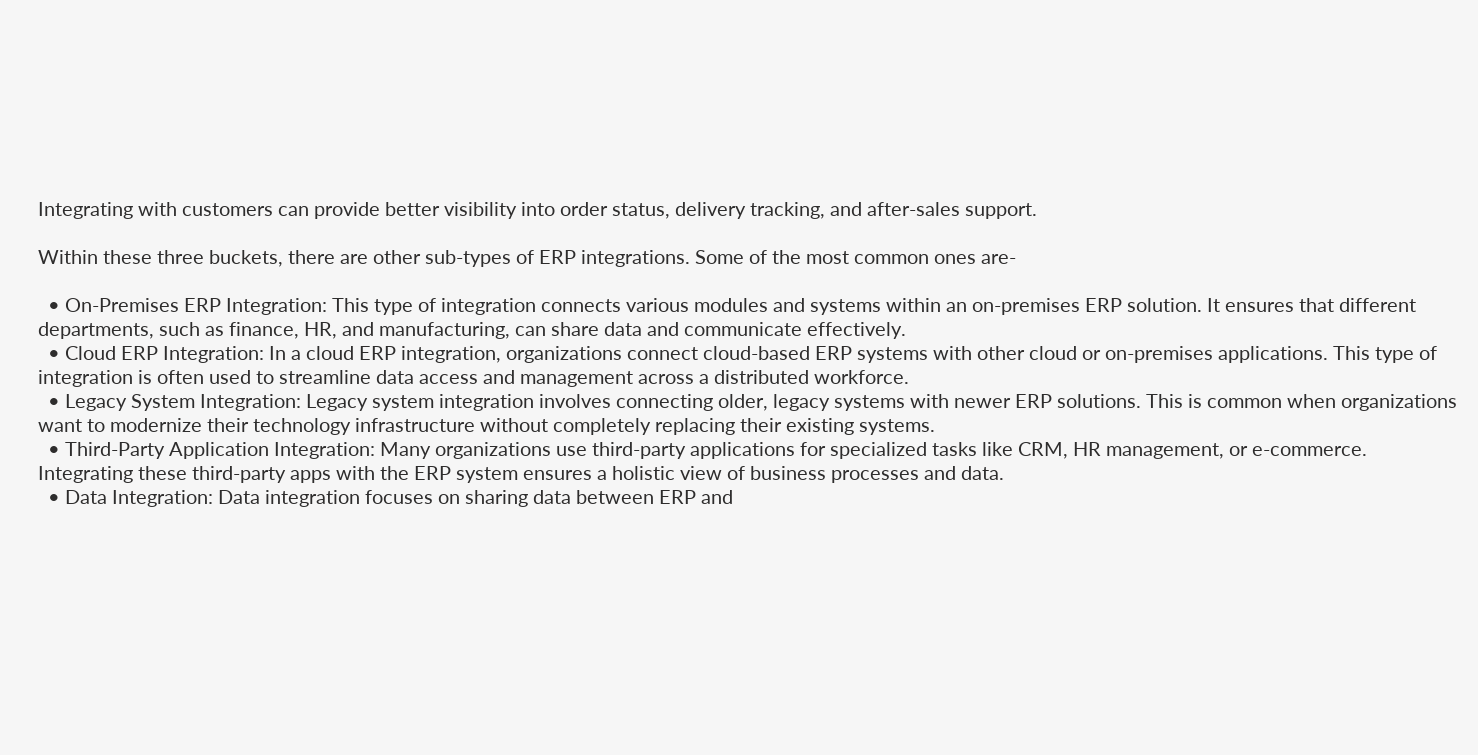Integrating with customers can provide better visibility into order status, delivery tracking, and after-sales support.

Within these three buckets, there are other sub-types of ERP integrations. Some of the most common ones are-

  • On-Premises ERP Integration: This type of integration connects various modules and systems within an on-premises ERP solution. It ensures that different departments, such as finance, HR, and manufacturing, can share data and communicate effectively.
  • Cloud ERP Integration: In a cloud ERP integration, organizations connect cloud-based ERP systems with other cloud or on-premises applications. This type of integration is often used to streamline data access and management across a distributed workforce.
  • Legacy System Integration: Legacy system integration involves connecting older, legacy systems with newer ERP solutions. This is common when organizations want to modernize their technology infrastructure without completely replacing their existing systems.
  • Third-Party Application Integration: Many organizations use third-party applications for specialized tasks like CRM, HR management, or e-commerce. Integrating these third-party apps with the ERP system ensures a holistic view of business processes and data.
  • Data Integration: Data integration focuses on sharing data between ERP and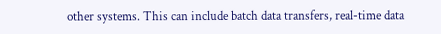other systems. This can include batch data transfers, real-time data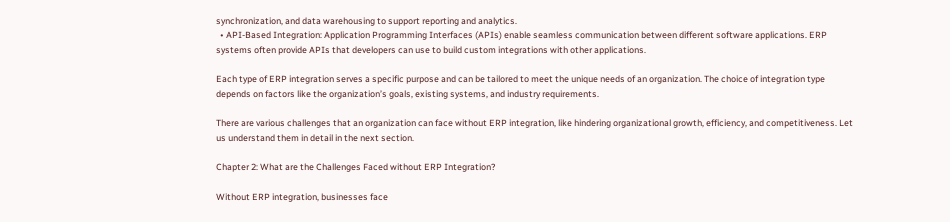synchronization, and data warehousing to support reporting and analytics.
  • API-Based Integration: Application Programming Interfaces (APIs) enable seamless communication between different software applications. ERP systems often provide APIs that developers can use to build custom integrations with other applications.

Each type of ERP integration serves a specific purpose and can be tailored to meet the unique needs of an organization. The choice of integration type depends on factors like the organization’s goals, existing systems, and industry requirements.

There are various challenges that an organization can face without ERP integration, like hindering organizational growth, efficiency, and competitiveness. Let us understand them in detail in the next section.

Chapter 2: What are the Challenges Faced without ERP Integration?

Without ERP integration, businesses face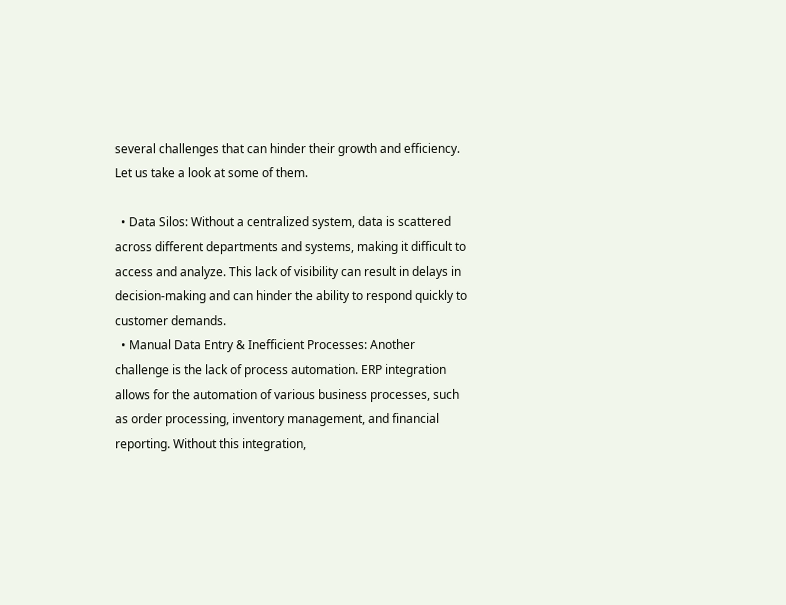several challenges that can hinder their growth and efficiency. Let us take a look at some of them.

  • Data Silos: Without a centralized system, data is scattered across different departments and systems, making it difficult to access and analyze. This lack of visibility can result in delays in decision-making and can hinder the ability to respond quickly to customer demands.
  • Manual Data Entry & Inefficient Processes: Another challenge is the lack of process automation. ERP integration allows for the automation of various business processes, such as order processing, inventory management, and financial reporting. Without this integration,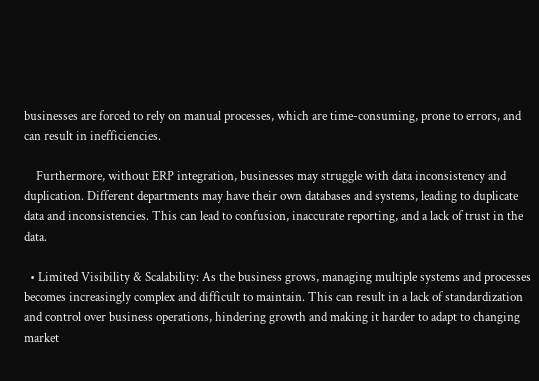businesses are forced to rely on manual processes, which are time-consuming, prone to errors, and can result in inefficiencies.

    Furthermore, without ERP integration, businesses may struggle with data inconsistency and duplication. Different departments may have their own databases and systems, leading to duplicate data and inconsistencies. This can lead to confusion, inaccurate reporting, and a lack of trust in the data.

  • Limited Visibility & Scalability: As the business grows, managing multiple systems and processes becomes increasingly complex and difficult to maintain. This can result in a lack of standardization and control over business operations, hindering growth and making it harder to adapt to changing market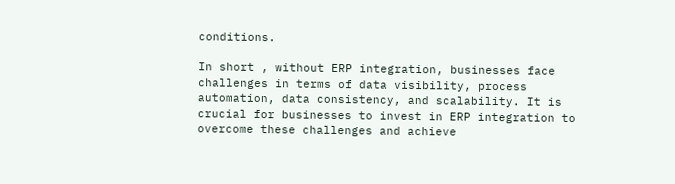conditions.

In short , without ERP integration, businesses face challenges in terms of data visibility, process automation, data consistency, and scalability. It is crucial for businesses to invest in ERP integration to overcome these challenges and achieve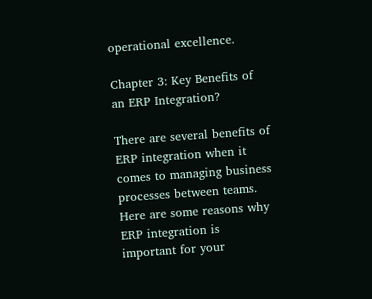operational excellence.

Chapter 3: Key Benefits of an ERP Integration?

There are several benefits of ERP integration when it comes to managing business processes between teams. Here are some reasons why ERP integration is important for your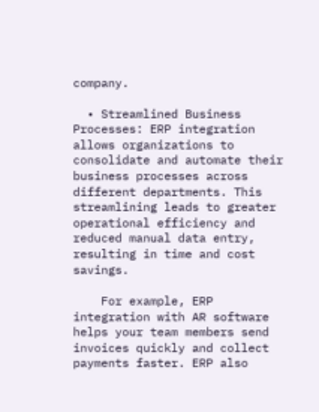company.

  • Streamlined Business Processes: ERP integration allows organizations to consolidate and automate their business processes across different departments. This streamlining leads to greater operational efficiency and reduced manual data entry, resulting in time and cost savings.

    For example, ERP integration with AR software helps your team members send invoices quickly and collect payments faster. ERP also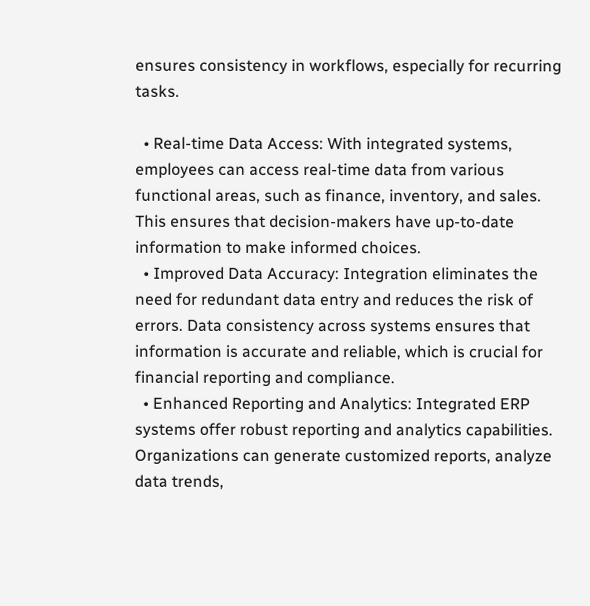ensures consistency in workflows, especially for recurring tasks.

  • Real-time Data Access: With integrated systems, employees can access real-time data from various functional areas, such as finance, inventory, and sales. This ensures that decision-makers have up-to-date information to make informed choices.
  • Improved Data Accuracy: Integration eliminates the need for redundant data entry and reduces the risk of errors. Data consistency across systems ensures that information is accurate and reliable, which is crucial for financial reporting and compliance.
  • Enhanced Reporting and Analytics: Integrated ERP systems offer robust reporting and analytics capabilities. Organizations can generate customized reports, analyze data trends,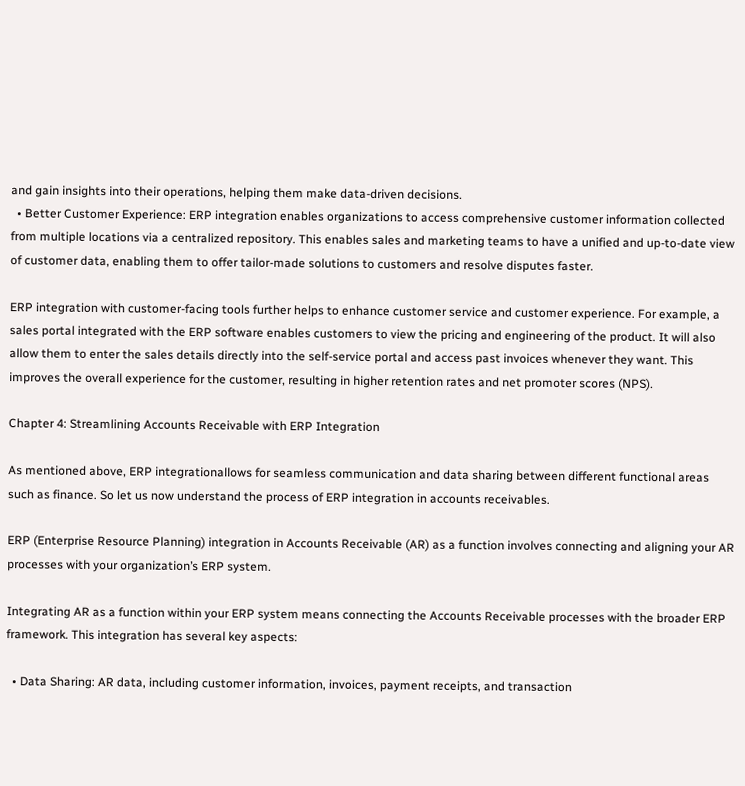and gain insights into their operations, helping them make data-driven decisions.
  • Better Customer Experience: ERP integration enables organizations to access comprehensive customer information collected from multiple locations via a centralized repository. This enables sales and marketing teams to have a unified and up-to-date view of customer data, enabling them to offer tailor-made solutions to customers and resolve disputes faster.

ERP integration with customer-facing tools further helps to enhance customer service and customer experience. For example, a sales portal integrated with the ERP software enables customers to view the pricing and engineering of the product. It will also allow them to enter the sales details directly into the self-service portal and access past invoices whenever they want. This improves the overall experience for the customer, resulting in higher retention rates and net promoter scores (NPS).

Chapter 4: Streamlining Accounts Receivable with ERP Integration

As mentioned above, ERP integrationallows for seamless communication and data sharing between different functional areas such as finance. So let us now understand the process of ERP integration in accounts receivables.

ERP (Enterprise Resource Planning) integration in Accounts Receivable (AR) as a function involves connecting and aligning your AR processes with your organization’s ERP system.

Integrating AR as a function within your ERP system means connecting the Accounts Receivable processes with the broader ERP framework. This integration has several key aspects:

  • Data Sharing: AR data, including customer information, invoices, payment receipts, and transaction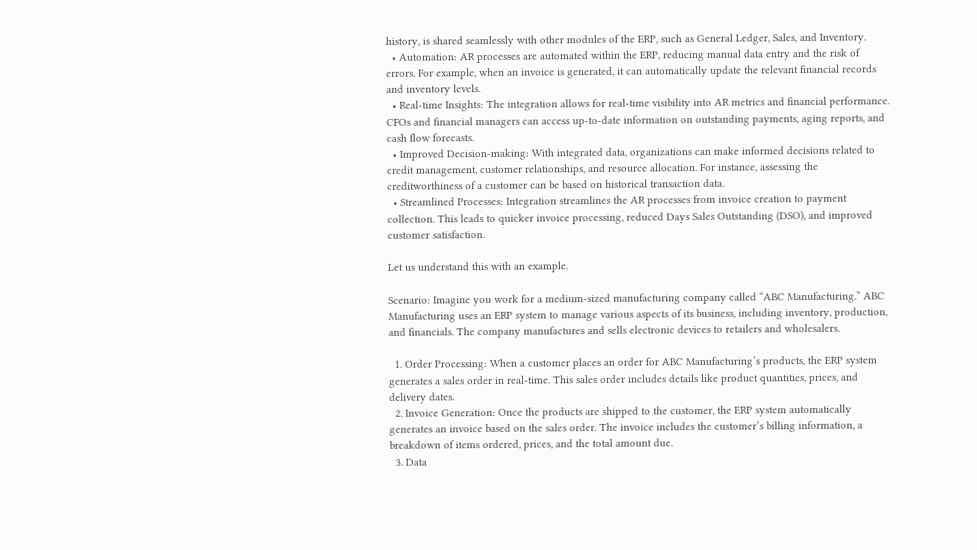history, is shared seamlessly with other modules of the ERP, such as General Ledger, Sales, and Inventory.
  • Automation: AR processes are automated within the ERP, reducing manual data entry and the risk of errors. For example, when an invoice is generated, it can automatically update the relevant financial records and inventory levels.
  • Real-time Insights: The integration allows for real-time visibility into AR metrics and financial performance. CFOs and financial managers can access up-to-date information on outstanding payments, aging reports, and cash flow forecasts.
  • Improved Decision-making: With integrated data, organizations can make informed decisions related to credit management, customer relationships, and resource allocation. For instance, assessing the creditworthiness of a customer can be based on historical transaction data.
  • Streamlined Processes: Integration streamlines the AR processes from invoice creation to payment collection. This leads to quicker invoice processing, reduced Days Sales Outstanding (DSO), and improved customer satisfaction.

Let us understand this with an example.

Scenario: Imagine you work for a medium-sized manufacturing company called “ABC Manufacturing.” ABC Manufacturing uses an ERP system to manage various aspects of its business, including inventory, production, and financials. The company manufactures and sells electronic devices to retailers and wholesalers.

  1. Order Processing: When a customer places an order for ABC Manufacturing’s products, the ERP system generates a sales order in real-time. This sales order includes details like product quantities, prices, and delivery dates.
  2. Invoice Generation: Once the products are shipped to the customer, the ERP system automatically generates an invoice based on the sales order. The invoice includes the customer’s billing information, a breakdown of items ordered, prices, and the total amount due.
  3. Data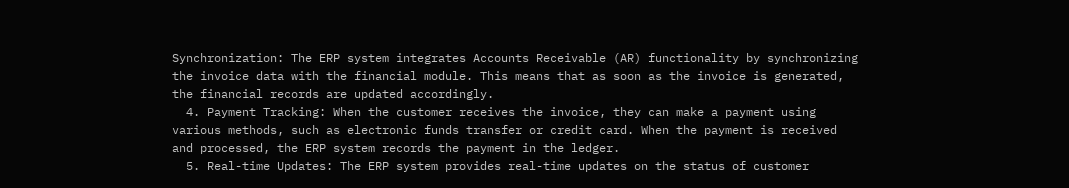Synchronization: The ERP system integrates Accounts Receivable (AR) functionality by synchronizing the invoice data with the financial module. This means that as soon as the invoice is generated, the financial records are updated accordingly.
  4. Payment Tracking: When the customer receives the invoice, they can make a payment using various methods, such as electronic funds transfer or credit card. When the payment is received and processed, the ERP system records the payment in the ledger.
  5. Real-time Updates: The ERP system provides real-time updates on the status of customer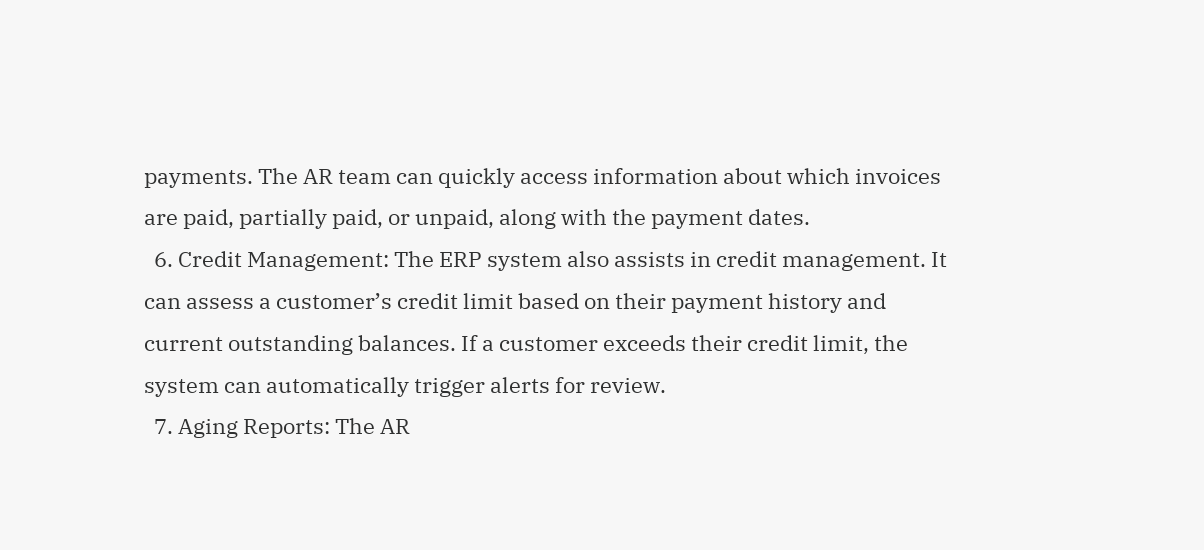payments. The AR team can quickly access information about which invoices are paid, partially paid, or unpaid, along with the payment dates.
  6. Credit Management: The ERP system also assists in credit management. It can assess a customer’s credit limit based on their payment history and current outstanding balances. If a customer exceeds their credit limit, the system can automatically trigger alerts for review.
  7. Aging Reports: The AR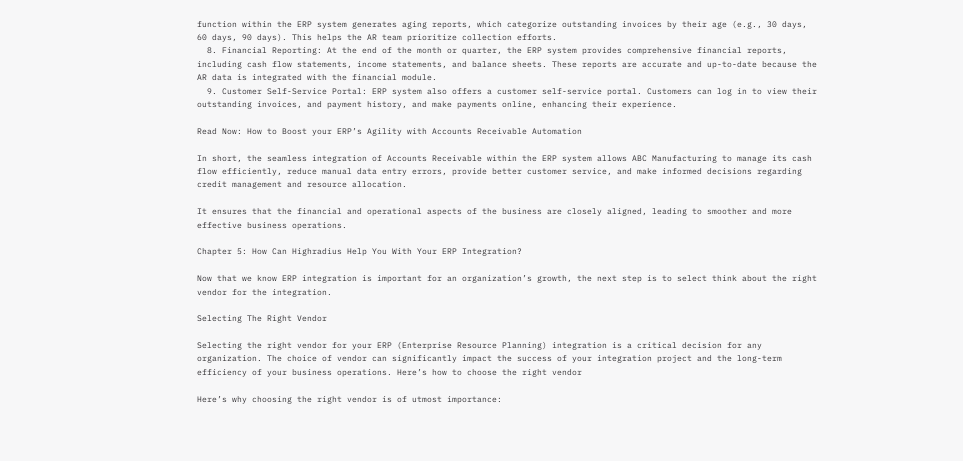function within the ERP system generates aging reports, which categorize outstanding invoices by their age (e.g., 30 days, 60 days, 90 days). This helps the AR team prioritize collection efforts.
  8. Financial Reporting: At the end of the month or quarter, the ERP system provides comprehensive financial reports, including cash flow statements, income statements, and balance sheets. These reports are accurate and up-to-date because the AR data is integrated with the financial module.
  9. Customer Self-Service Portal: ERP system also offers a customer self-service portal. Customers can log in to view their outstanding invoices, and payment history, and make payments online, enhancing their experience.

Read Now: How to Boost your ERP’s Agility with Accounts Receivable Automation

In short, the seamless integration of Accounts Receivable within the ERP system allows ABC Manufacturing to manage its cash flow efficiently, reduce manual data entry errors, provide better customer service, and make informed decisions regarding credit management and resource allocation.

It ensures that the financial and operational aspects of the business are closely aligned, leading to smoother and more effective business operations.

Chapter 5: How Can Highradius Help You With Your ERP Integration?

Now that we know ERP integration is important for an organization’s growth, the next step is to select think about the right vendor for the integration.

Selecting The Right Vendor

Selecting the right vendor for your ERP (Enterprise Resource Planning) integration is a critical decision for any organization. The choice of vendor can significantly impact the success of your integration project and the long-term efficiency of your business operations. Here’s how to choose the right vendor

Here’s why choosing the right vendor is of utmost importance: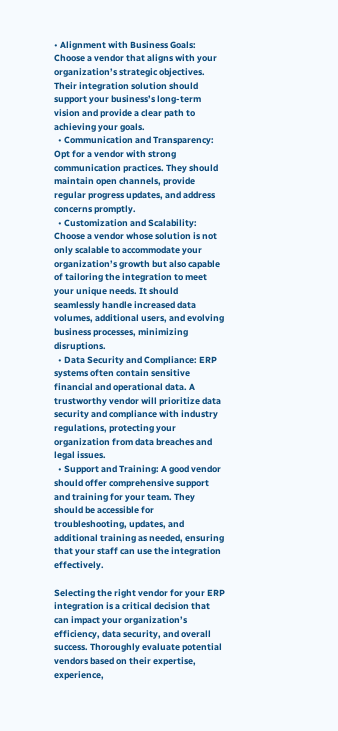• Alignment with Business Goals: Choose a vendor that aligns with your organization’s strategic objectives. Their integration solution should support your business’s long-term vision and provide a clear path to achieving your goals.
  • Communication and Transparency: Opt for a vendor with strong communication practices. They should maintain open channels, provide regular progress updates, and address concerns promptly.
  • Customization and Scalability: Choose a vendor whose solution is not only scalable to accommodate your organization’s growth but also capable of tailoring the integration to meet your unique needs. It should seamlessly handle increased data volumes, additional users, and evolving business processes, minimizing disruptions.
  • Data Security and Compliance: ERP systems often contain sensitive financial and operational data. A trustworthy vendor will prioritize data security and compliance with industry regulations, protecting your organization from data breaches and legal issues.
  • Support and Training: A good vendor should offer comprehensive support and training for your team. They should be accessible for troubleshooting, updates, and additional training as needed, ensuring that your staff can use the integration effectively.

Selecting the right vendor for your ERP integration is a critical decision that can impact your organization’s efficiency, data security, and overall success. Thoroughly evaluate potential vendors based on their expertise, experience,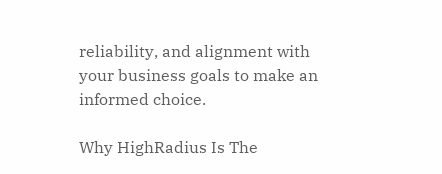reliability, and alignment with your business goals to make an informed choice.

Why HighRadius Is The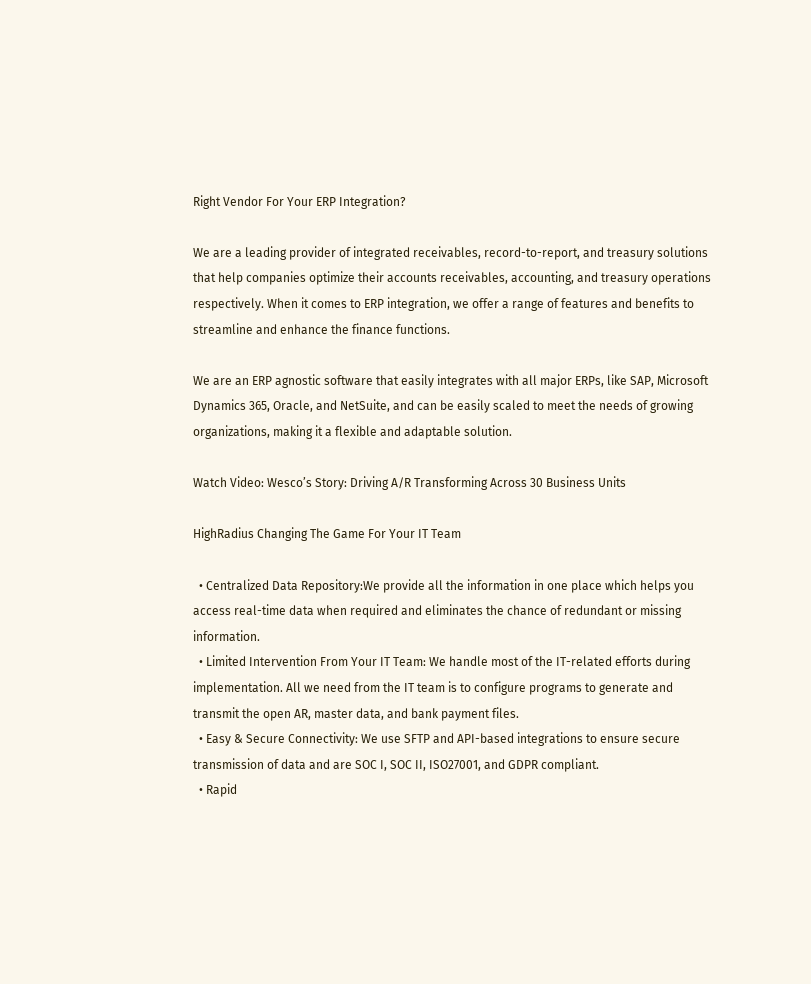Right Vendor For Your ERP Integration?

We are a leading provider of integrated receivables, record-to-report, and treasury solutions that help companies optimize their accounts receivables, accounting, and treasury operations respectively. When it comes to ERP integration, we offer a range of features and benefits to streamline and enhance the finance functions.

We are an ERP agnostic software that easily integrates with all major ERPs, like SAP, Microsoft Dynamics 365, Oracle, and NetSuite, and can be easily scaled to meet the needs of growing organizations, making it a flexible and adaptable solution.

Watch Video: Wesco’s Story: Driving A/R Transforming Across 30 Business Units

HighRadius Changing The Game For Your IT Team

  • Centralized Data Repository:We provide all the information in one place which helps you access real-time data when required and eliminates the chance of redundant or missing information.
  • Limited Intervention From Your IT Team: We handle most of the IT-related efforts during implementation. All we need from the IT team is to configure programs to generate and transmit the open AR, master data, and bank payment files.
  • Easy & Secure Connectivity: We use SFTP and API-based integrations to ensure secure transmission of data and are SOC I, SOC II, ISO27001, and GDPR compliant.
  • Rapid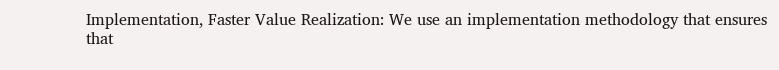Implementation, Faster Value Realization: We use an implementation methodology that ensures that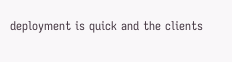deployment is quick and the clients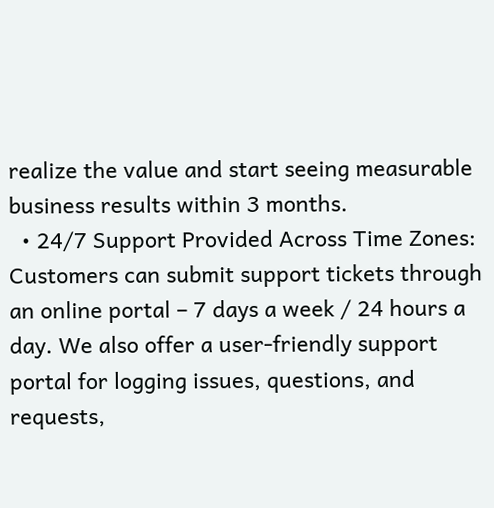realize the value and start seeing measurable business results within 3 months.
  • 24/7 Support Provided Across Time Zones: Customers can submit support tickets through an online portal – 7 days a week / 24 hours a day. We also offer a user-friendly support portal for logging issues, questions, and requests,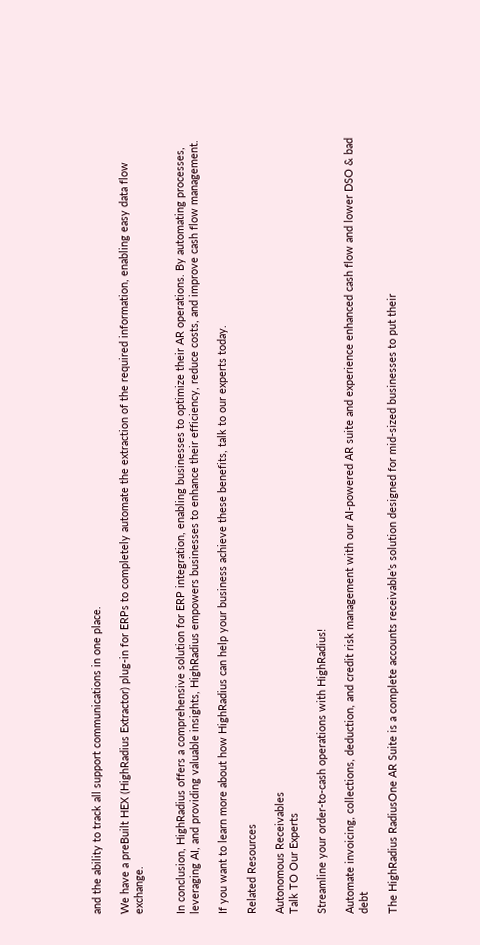and the ability to track all support communications in one place.

We have a preBuilt HEX (HighRadius Extractor) plug-in for ERPs to completely automate the extraction of the required information, enabling easy data flow exchange.


In conclusion, HighRadius offers a comprehensive solution for ERP integration, enabling businesses to optimize their AR operations. By automating processes, leveraging AI, and providing valuable insights, HighRadius empowers businesses to enhance their efficiency, reduce costs, and improve cash flow management.

If you want to learn more about how HighRadius can help your business achieve these benefits, talk to our experts today.

Related Resources

Autonomous Receivables
Talk TO Our Experts

Streamline your order-to-cash operations with HighRadius!

Automate invoicing, collections, deduction, and credit risk management with our AI-powered AR suite and experience enhanced cash flow and lower DSO & bad debt

The HighRadius RadiusOne AR Suite is a complete accounts receivable’s solution designed for mid-sized businesses to put their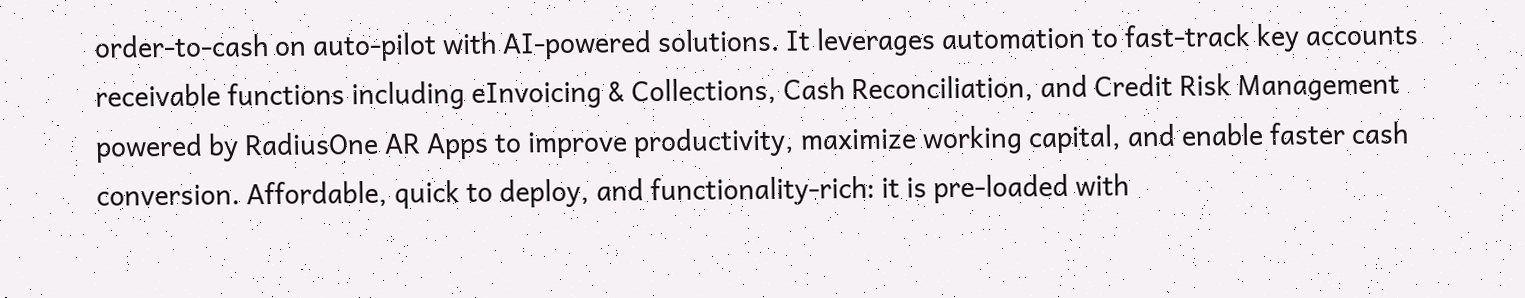order-to-cash on auto-pilot with AI-powered solutions. It leverages automation to fast-track key accounts receivable functions including eInvoicing & Collections, Cash Reconciliation, and Credit Risk Management powered by RadiusOne AR Apps to improve productivity, maximize working capital, and enable faster cash conversion. Affordable, quick to deploy, and functionality-rich: it is pre-loaded with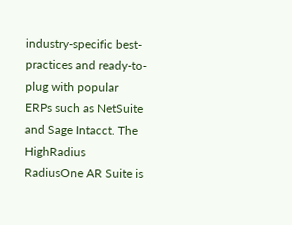industry-specific best-practices and ready-to-plug with popular ERPs such as NetSuite and Sage Intacct. The HighRadius RadiusOne AR Suite is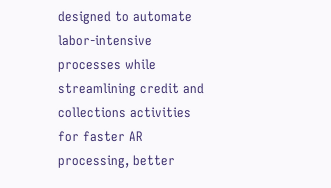designed to automate labor-intensive processes while streamlining credit and collections activities for faster AR processing, better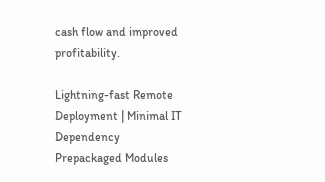cash flow and improved profitability.

Lightning-fast Remote Deployment | Minimal IT Dependency Prepackaged Modules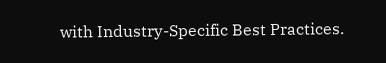with Industry-Specific Best Practices.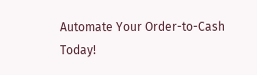Automate Your Order-to-Cash Today!